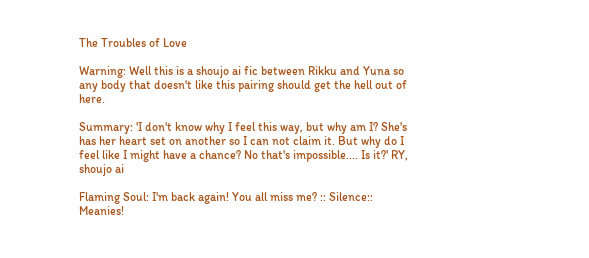The Troubles of Love

Warning: Well this is a shoujo ai fic between Rikku and Yuna so any body that doesn't like this pairing should get the hell out of here.

Summary: 'I don't know why I feel this way, but why am I? She's has her heart set on another so I can not claim it. But why do I feel like I might have a chance? No that's impossible.... Is it?' RY, shoujo ai

Flaming Soul: I'm back again! You all miss me? :: Silence:: Meanies!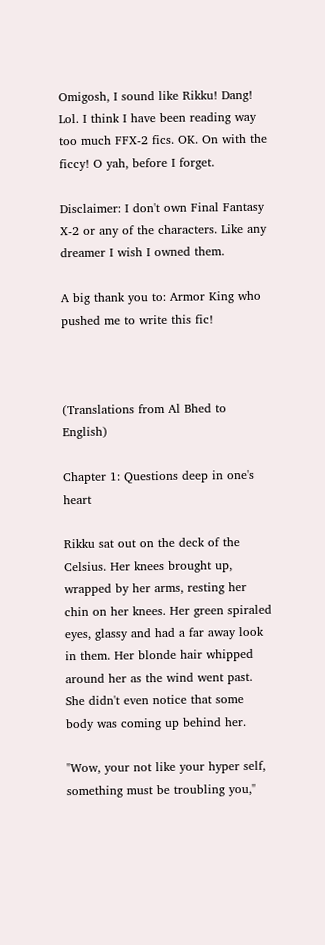Omigosh, I sound like Rikku! Dang! Lol. I think I have been reading way too much FFX-2 fics. OK. On with the ficcy! O yah, before I forget.

Disclaimer: I don't own Final Fantasy X-2 or any of the characters. Like any dreamer I wish I owned them.

A big thank you to: Armor King who pushed me to write this fic!



(Translations from Al Bhed to English)

Chapter 1: Questions deep in one's heart

Rikku sat out on the deck of the Celsius. Her knees brought up, wrapped by her arms, resting her chin on her knees. Her green spiraled eyes, glassy and had a far away look in them. Her blonde hair whipped around her as the wind went past. She didn't even notice that some body was coming up behind her.

"Wow, your not like your hyper self, something must be troubling you,"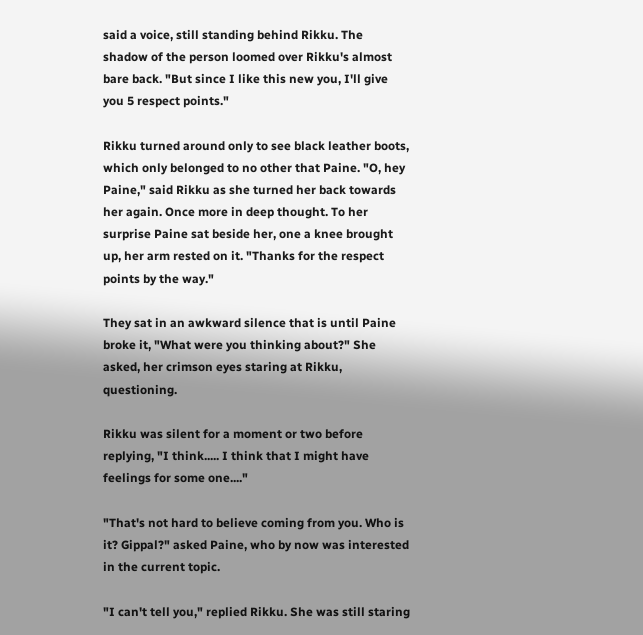said a voice, still standing behind Rikku. The shadow of the person loomed over Rikku's almost bare back. "But since I like this new you, I'll give you 5 respect points."

Rikku turned around only to see black leather boots, which only belonged to no other that Paine. "O, hey Paine," said Rikku as she turned her back towards her again. Once more in deep thought. To her surprise Paine sat beside her, one a knee brought up, her arm rested on it. "Thanks for the respect points by the way."

They sat in an awkward silence that is until Paine broke it, "What were you thinking about?" She asked, her crimson eyes staring at Rikku, questioning.

Rikku was silent for a moment or two before replying, "I think..... I think that I might have feelings for some one...."

"That's not hard to believe coming from you. Who is it? Gippal?" asked Paine, who by now was interested in the current topic.

"I can't tell you," replied Rikku. She was still staring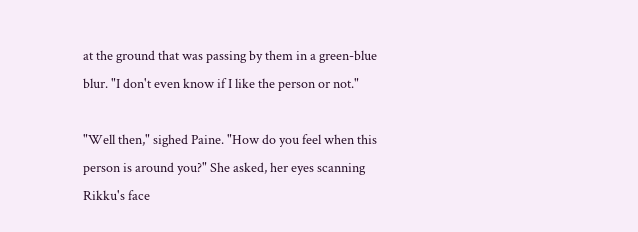at the ground that was passing by them in a green-blue blur. "I don't even know if I like the person or not."

"Well then," sighed Paine. "How do you feel when this person is around you?" She asked, her eyes scanning Rikku's face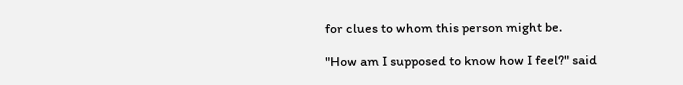for clues to whom this person might be.

"How am I supposed to know how I feel?" said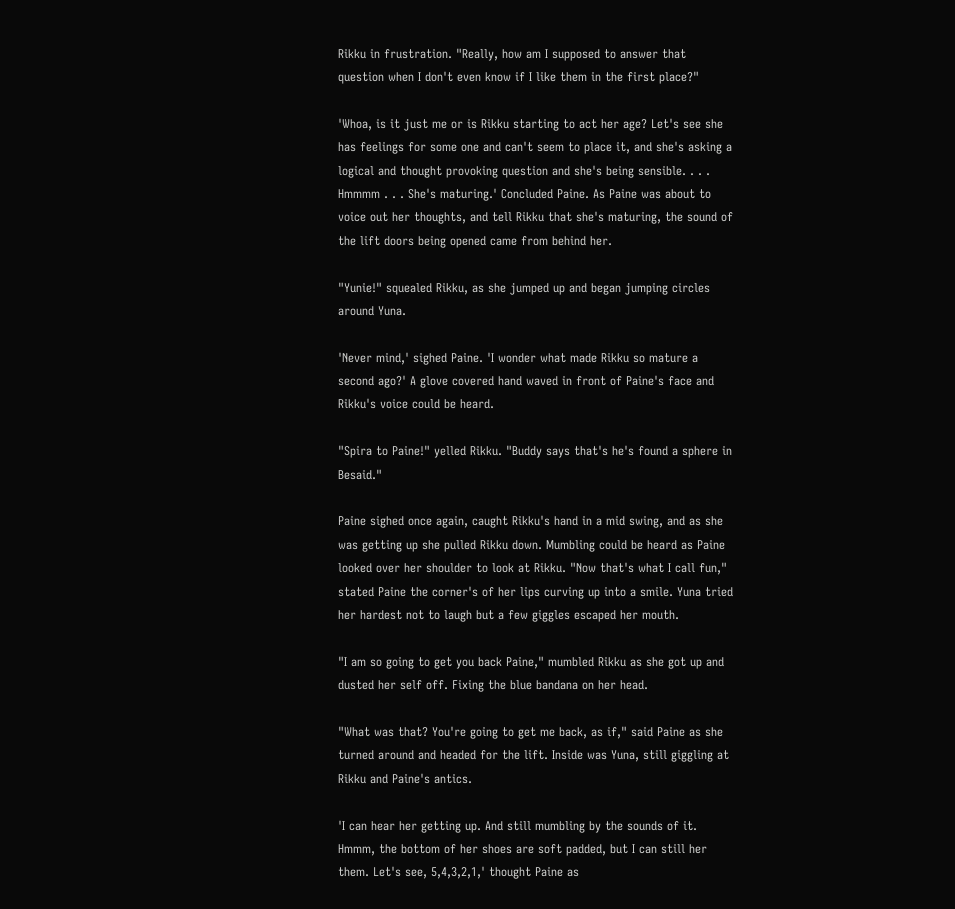Rikku in frustration. "Really, how am I supposed to answer that question when I don't even know if I like them in the first place?"

'Whoa, is it just me or is Rikku starting to act her age? Let's see she has feelings for some one and can't seem to place it, and she's asking a logical and thought provoking question and she's being sensible. . . . Hmmmm . . . She's maturing.' Concluded Paine. As Paine was about to voice out her thoughts, and tell Rikku that she's maturing, the sound of the lift doors being opened came from behind her.

"Yunie!" squealed Rikku, as she jumped up and began jumping circles around Yuna.

'Never mind,' sighed Paine. 'I wonder what made Rikku so mature a second ago?' A glove covered hand waved in front of Paine's face and Rikku's voice could be heard.

"Spira to Paine!" yelled Rikku. "Buddy says that's he's found a sphere in Besaid."

Paine sighed once again, caught Rikku's hand in a mid swing, and as she was getting up she pulled Rikku down. Mumbling could be heard as Paine looked over her shoulder to look at Rikku. "Now that's what I call fun," stated Paine the corner's of her lips curving up into a smile. Yuna tried her hardest not to laugh but a few giggles escaped her mouth.

"I am so going to get you back Paine," mumbled Rikku as she got up and dusted her self off. Fixing the blue bandana on her head.

"What was that? You're going to get me back, as if," said Paine as she turned around and headed for the lift. Inside was Yuna, still giggling at Rikku and Paine's antics.

'I can hear her getting up. And still mumbling by the sounds of it. Hmmm, the bottom of her shoes are soft padded, but I can still her them. Let's see, 5,4,3,2,1,' thought Paine as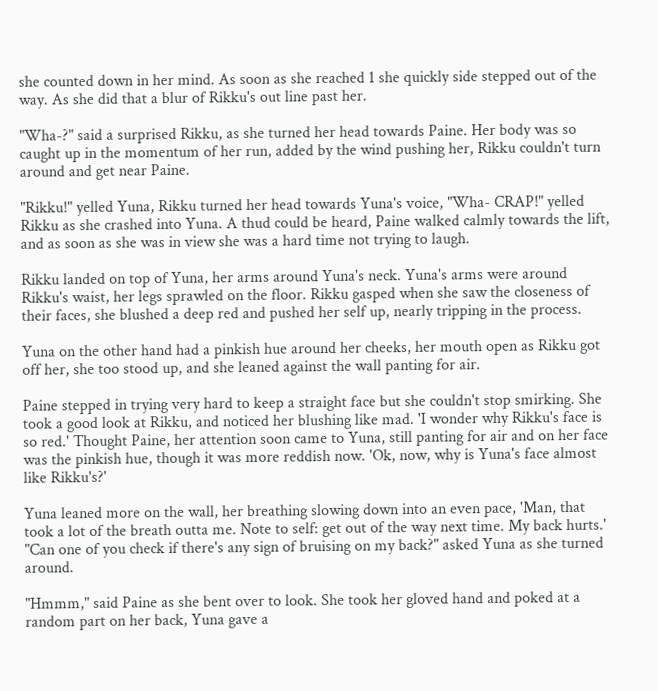she counted down in her mind. As soon as she reached 1 she quickly side stepped out of the way. As she did that a blur of Rikku's out line past her.

"Wha-?" said a surprised Rikku, as she turned her head towards Paine. Her body was so caught up in the momentum of her run, added by the wind pushing her, Rikku couldn't turn around and get near Paine.

"Rikku!" yelled Yuna, Rikku turned her head towards Yuna's voice, "Wha- CRAP!" yelled Rikku as she crashed into Yuna. A thud could be heard, Paine walked calmly towards the lift, and as soon as she was in view she was a hard time not trying to laugh.

Rikku landed on top of Yuna, her arms around Yuna's neck. Yuna's arms were around Rikku's waist, her legs sprawled on the floor. Rikku gasped when she saw the closeness of their faces, she blushed a deep red and pushed her self up, nearly tripping in the process.

Yuna on the other hand had a pinkish hue around her cheeks, her mouth open as Rikku got off her, she too stood up, and she leaned against the wall panting for air.

Paine stepped in trying very hard to keep a straight face but she couldn't stop smirking. She took a good look at Rikku, and noticed her blushing like mad. 'I wonder why Rikku's face is so red.' Thought Paine, her attention soon came to Yuna, still panting for air and on her face was the pinkish hue, though it was more reddish now. 'Ok, now, why is Yuna's face almost like Rikku's?'

Yuna leaned more on the wall, her breathing slowing down into an even pace, 'Man, that took a lot of the breath outta me. Note to self: get out of the way next time. My back hurts.' "Can one of you check if there's any sign of bruising on my back?" asked Yuna as she turned around.

"Hmmm," said Paine as she bent over to look. She took her gloved hand and poked at a random part on her back, Yuna gave a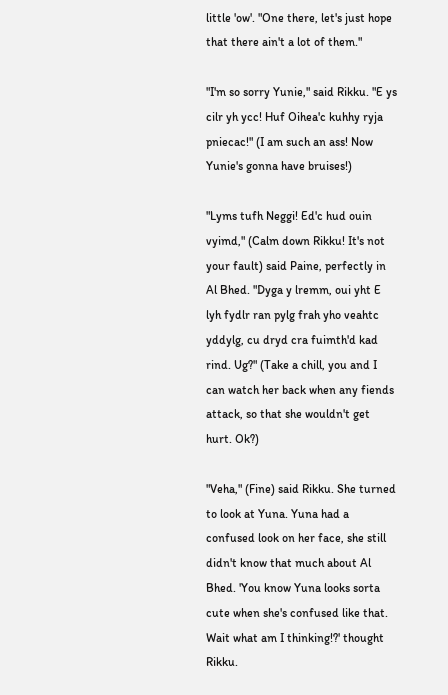little 'ow'. "One there, let's just hope that there ain't a lot of them."

"I'm so sorry Yunie," said Rikku. "E ys cilr yh ycc! Huf Oihea'c kuhhy ryja pniecac!" (I am such an ass! Now Yunie's gonna have bruises!)

"Lyms tufh Neggi! Ed'c hud ouin vyimd," (Calm down Rikku! It's not your fault) said Paine, perfectly in Al Bhed. "Dyga y lremm, oui yht E lyh fydlr ran pylg frah yho veahtc yddylg, cu dryd cra fuimth'd kad rind. Ug?" (Take a chill, you and I can watch her back when any fiends attack, so that she wouldn't get hurt. Ok?)

"Veha," (Fine) said Rikku. She turned to look at Yuna. Yuna had a confused look on her face, she still didn't know that much about Al Bhed. 'You know Yuna looks sorta cute when she's confused like that. Wait what am I thinking!?' thought Rikku.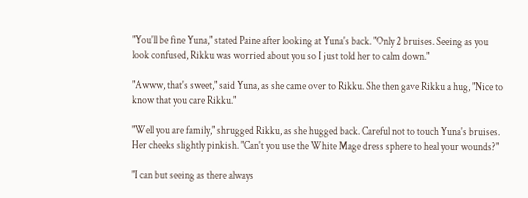"You'll be fine Yuna," stated Paine after looking at Yuna's back. "Only 2 bruises. Seeing as you look confused, Rikku was worried about you so I just told her to calm down."

"Awww, that's sweet," said Yuna, as she came over to Rikku. She then gave Rikku a hug, "Nice to know that you care Rikku."

"Well you are family," shrugged Rikku, as she hugged back. Careful not to touch Yuna's bruises. Her cheeks slightly pinkish. "Can't you use the White Mage dress sphere to heal your wounds?"

"I can but seeing as there always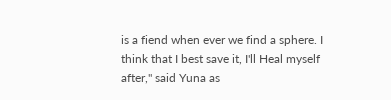is a fiend when ever we find a sphere. I think that I best save it, I'll Heal myself after," said Yuna as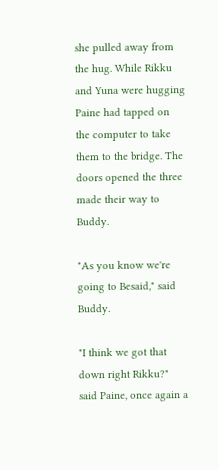she pulled away from the hug. While Rikku and Yuna were hugging Paine had tapped on the computer to take them to the bridge. The doors opened the three made their way to Buddy.

"As you know we're going to Besaid," said Buddy.

"I think we got that down right Rikku?" said Paine, once again a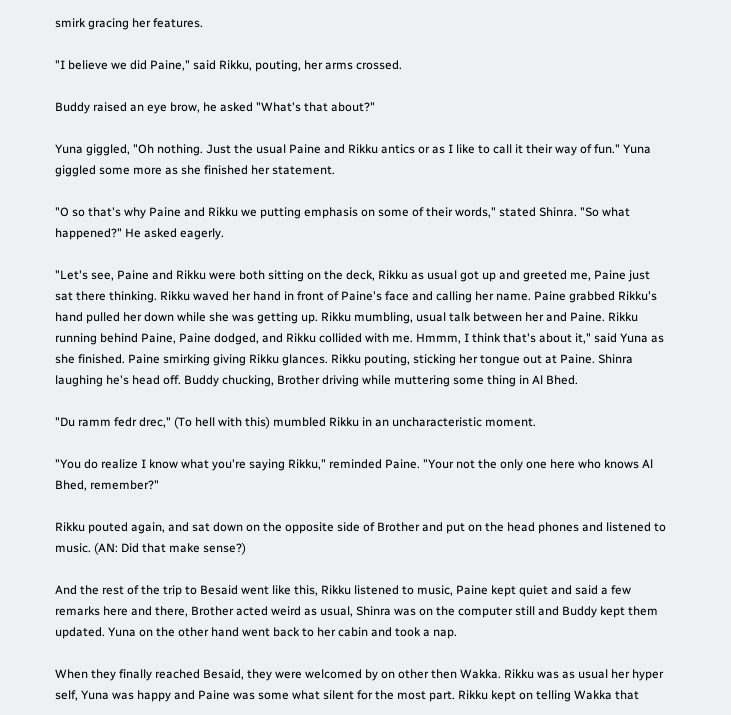smirk gracing her features.

"I believe we did Paine," said Rikku, pouting, her arms crossed.

Buddy raised an eye brow, he asked "What's that about?"

Yuna giggled, "Oh nothing. Just the usual Paine and Rikku antics or as I like to call it their way of fun." Yuna giggled some more as she finished her statement.

"O so that's why Paine and Rikku we putting emphasis on some of their words," stated Shinra. "So what happened?" He asked eagerly.

"Let's see, Paine and Rikku were both sitting on the deck, Rikku as usual got up and greeted me, Paine just sat there thinking. Rikku waved her hand in front of Paine's face and calling her name. Paine grabbed Rikku's hand pulled her down while she was getting up. Rikku mumbling, usual talk between her and Paine. Rikku running behind Paine, Paine dodged, and Rikku collided with me. Hmmm, I think that's about it," said Yuna as she finished. Paine smirking giving Rikku glances. Rikku pouting, sticking her tongue out at Paine. Shinra laughing he's head off. Buddy chucking, Brother driving while muttering some thing in Al Bhed.

"Du ramm fedr drec," (To hell with this) mumbled Rikku in an uncharacteristic moment.

"You do realize I know what you're saying Rikku," reminded Paine. "Your not the only one here who knows Al Bhed, remember?"

Rikku pouted again, and sat down on the opposite side of Brother and put on the head phones and listened to music. (AN: Did that make sense?)

And the rest of the trip to Besaid went like this, Rikku listened to music, Paine kept quiet and said a few remarks here and there, Brother acted weird as usual, Shinra was on the computer still and Buddy kept them updated. Yuna on the other hand went back to her cabin and took a nap.

When they finally reached Besaid, they were welcomed by on other then Wakka. Rikku was as usual her hyper self, Yuna was happy and Paine was some what silent for the most part. Rikku kept on telling Wakka that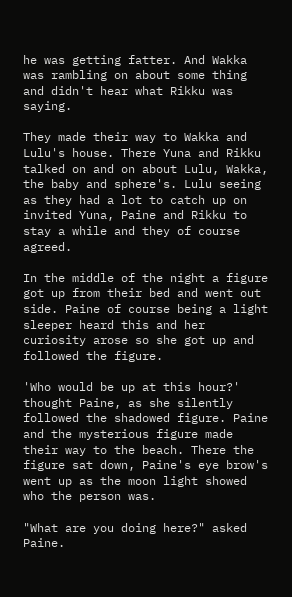he was getting fatter. And Wakka was rambling on about some thing and didn't hear what Rikku was saying.

They made their way to Wakka and Lulu's house. There Yuna and Rikku talked on and on about Lulu, Wakka, the baby and sphere's. Lulu seeing as they had a lot to catch up on invited Yuna, Paine and Rikku to stay a while and they of course agreed.

In the middle of the night a figure got up from their bed and went out side. Paine of course being a light sleeper heard this and her curiosity arose so she got up and followed the figure.

'Who would be up at this hour?' thought Paine, as she silently followed the shadowed figure. Paine and the mysterious figure made their way to the beach. There the figure sat down, Paine's eye brow's went up as the moon light showed who the person was.

"What are you doing here?" asked Paine.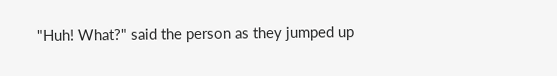"Huh! What?" said the person as they jumped up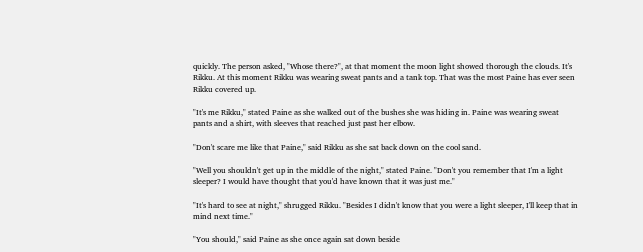quickly. The person asked, "Whose there?", at that moment the moon light showed thorough the clouds. It's Rikku. At this moment Rikku was wearing sweat pants and a tank top. That was the most Paine has ever seen Rikku covered up.

"It's me Rikku," stated Paine as she walked out of the bushes she was hiding in. Paine was wearing sweat pants and a shirt, with sleeves that reached just past her elbow.

"Don't scare me like that Paine," said Rikku as she sat back down on the cool sand.

"Well you shouldn't get up in the middle of the night," stated Paine. "Don't you remember that I'm a light sleeper? I would have thought that you'd have known that it was just me."

"It's hard to see at night," shrugged Rikku. "Besides I didn't know that you were a light sleeper, I'll keep that in mind next time."

"You should," said Paine as she once again sat down beside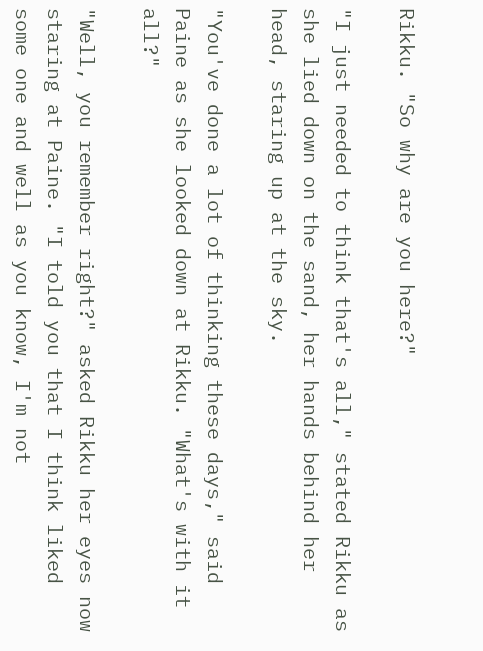Rikku. "So why are you here?"

"I just needed to think that's all," stated Rikku as she lied down on the sand, her hands behind her head, staring up at the sky.

"You've done a lot of thinking these days," said Paine as she looked down at Rikku. "What's with it all?"

"Well, you remember right?" asked Rikku her eyes now staring at Paine. "I told you that I think liked some one and well as you know, I'm not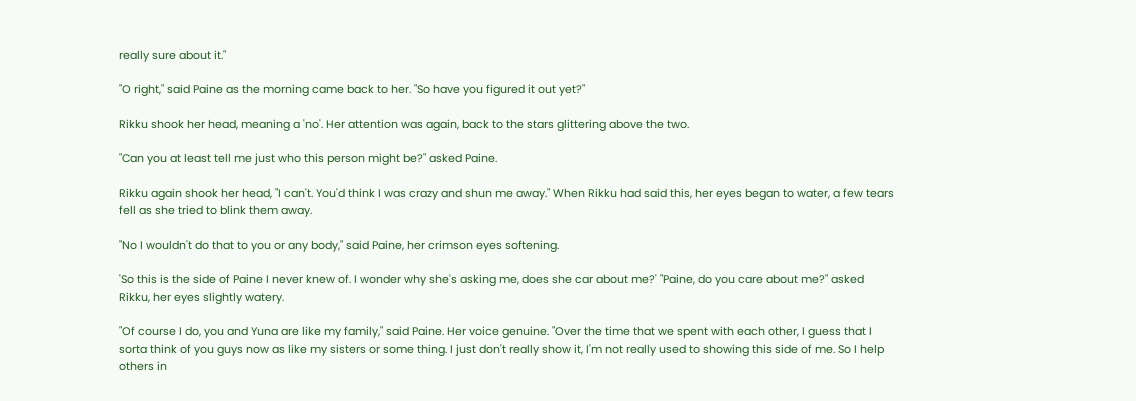really sure about it."

"O right," said Paine as the morning came back to her. "So have you figured it out yet?"

Rikku shook her head, meaning a 'no'. Her attention was again, back to the stars glittering above the two.

"Can you at least tell me just who this person might be?" asked Paine.

Rikku again shook her head, "I can't. You'd think I was crazy and shun me away." When Rikku had said this, her eyes began to water, a few tears fell as she tried to blink them away.

"No I wouldn't do that to you or any body," said Paine, her crimson eyes softening.

'So this is the side of Paine I never knew of. I wonder why she's asking me, does she car about me?' "Paine, do you care about me?" asked Rikku, her eyes slightly watery.

"Of course I do, you and Yuna are like my family," said Paine. Her voice genuine. "Over the time that we spent with each other, I guess that I sorta think of you guys now as like my sisters or some thing. I just don't really show it, I'm not really used to showing this side of me. So I help others in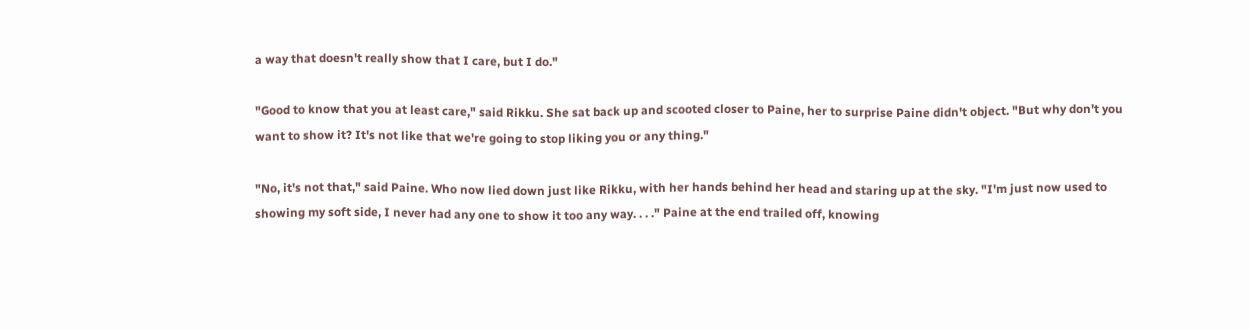a way that doesn't really show that I care, but I do."

"Good to know that you at least care," said Rikku. She sat back up and scooted closer to Paine, her to surprise Paine didn't object. "But why don't you want to show it? It's not like that we're going to stop liking you or any thing."

"No, it's not that," said Paine. Who now lied down just like Rikku, with her hands behind her head and staring up at the sky. "I'm just now used to showing my soft side, I never had any one to show it too any way. . . ." Paine at the end trailed off, knowing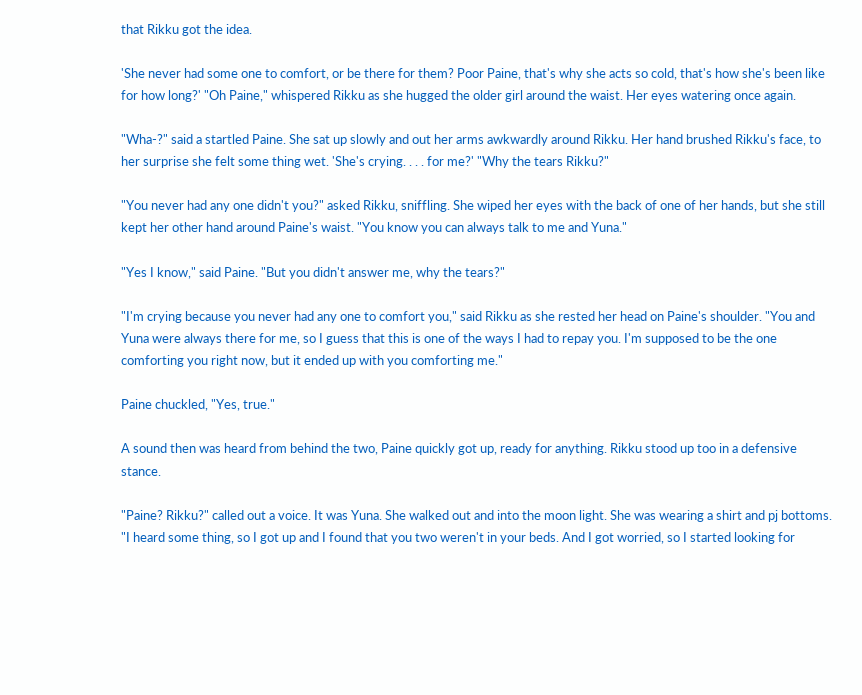that Rikku got the idea.

'She never had some one to comfort, or be there for them? Poor Paine, that's why she acts so cold, that's how she's been like for how long?' "Oh Paine," whispered Rikku as she hugged the older girl around the waist. Her eyes watering once again.

"Wha-?" said a startled Paine. She sat up slowly and out her arms awkwardly around Rikku. Her hand brushed Rikku's face, to her surprise she felt some thing wet. 'She's crying. . . . for me?' "Why the tears Rikku?"

"You never had any one didn't you?" asked Rikku, sniffling. She wiped her eyes with the back of one of her hands, but she still kept her other hand around Paine's waist. "You know you can always talk to me and Yuna."

"Yes I know," said Paine. "But you didn't answer me, why the tears?"

"I'm crying because you never had any one to comfort you," said Rikku as she rested her head on Paine's shoulder. "You and Yuna were always there for me, so I guess that this is one of the ways I had to repay you. I'm supposed to be the one comforting you right now, but it ended up with you comforting me."

Paine chuckled, "Yes, true."

A sound then was heard from behind the two, Paine quickly got up, ready for anything. Rikku stood up too in a defensive stance.

"Paine? Rikku?" called out a voice. It was Yuna. She walked out and into the moon light. She was wearing a shirt and pj bottoms. "I heard some thing, so I got up and I found that you two weren't in your beds. And I got worried, so I started looking for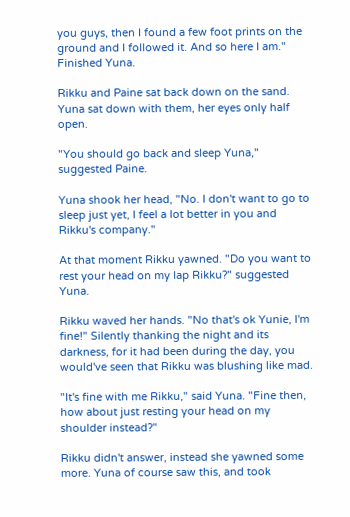you guys, then I found a few foot prints on the ground and I followed it. And so here I am." Finished Yuna.

Rikku and Paine sat back down on the sand. Yuna sat down with them, her eyes only half open.

"You should go back and sleep Yuna," suggested Paine.

Yuna shook her head, "No. I don't want to go to sleep just yet, I feel a lot better in you and Rikku's company."

At that moment Rikku yawned. "Do you want to rest your head on my lap Rikku?" suggested Yuna.

Rikku waved her hands. "No that's ok Yunie, I'm fine!" Silently thanking the night and its darkness, for it had been during the day, you would've seen that Rikku was blushing like mad.

"It's fine with me Rikku," said Yuna. "Fine then, how about just resting your head on my shoulder instead?"

Rikku didn't answer, instead she yawned some more. Yuna of course saw this, and took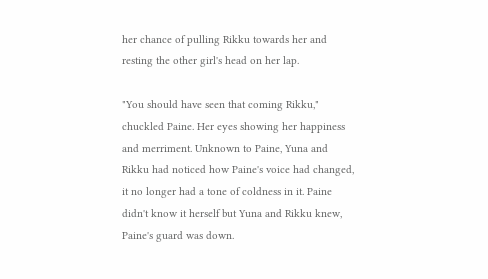her chance of pulling Rikku towards her and resting the other girl's head on her lap.

"You should have seen that coming Rikku," chuckled Paine. Her eyes showing her happiness and merriment. Unknown to Paine, Yuna and Rikku had noticed how Paine's voice had changed, it no longer had a tone of coldness in it. Paine didn't know it herself but Yuna and Rikku knew, Paine's guard was down.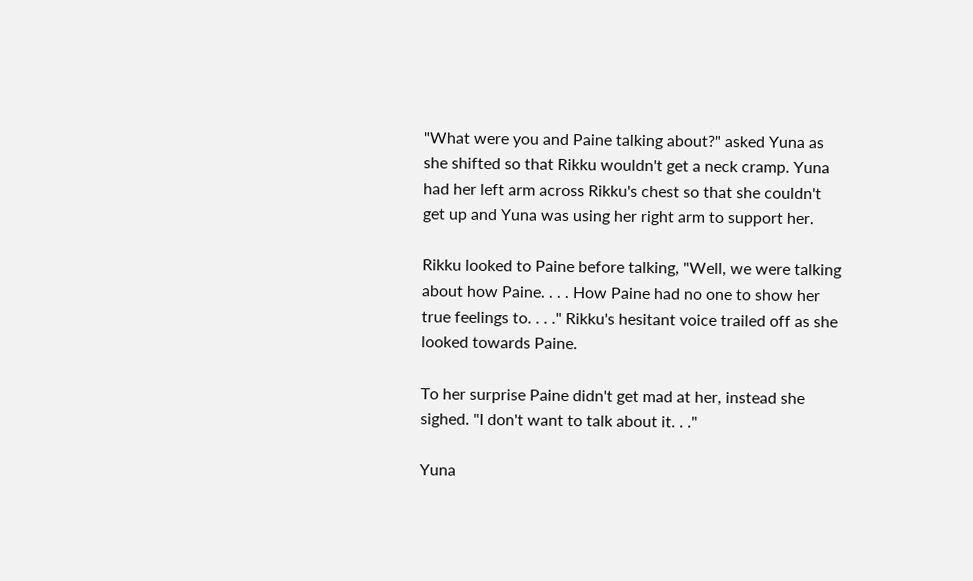"What were you and Paine talking about?" asked Yuna as she shifted so that Rikku wouldn't get a neck cramp. Yuna had her left arm across Rikku's chest so that she couldn't get up and Yuna was using her right arm to support her.

Rikku looked to Paine before talking, "Well, we were talking about how Paine. . . . How Paine had no one to show her true feelings to. . . ." Rikku's hesitant voice trailed off as she looked towards Paine.

To her surprise Paine didn't get mad at her, instead she sighed. "I don't want to talk about it. . ."

Yuna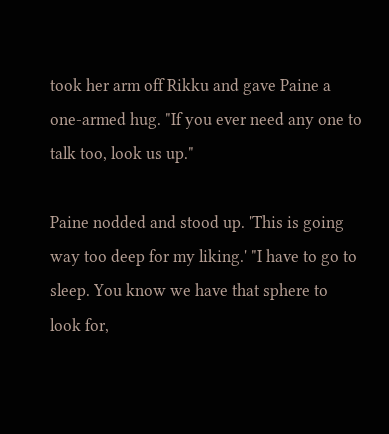took her arm off Rikku and gave Paine a one-armed hug. "If you ever need any one to talk too, look us up."

Paine nodded and stood up. 'This is going way too deep for my liking.' "I have to go to sleep. You know we have that sphere to look for,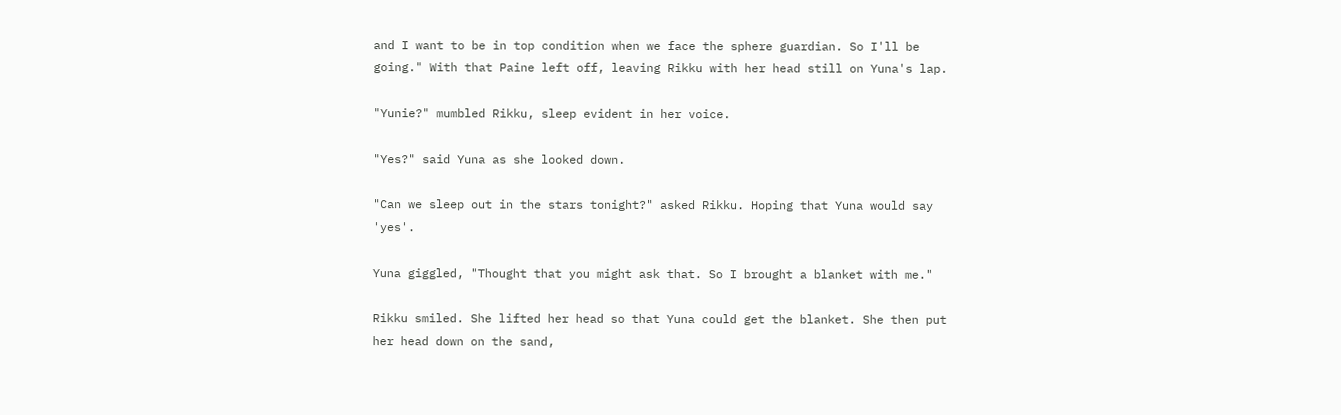and I want to be in top condition when we face the sphere guardian. So I'll be going." With that Paine left off, leaving Rikku with her head still on Yuna's lap.

"Yunie?" mumbled Rikku, sleep evident in her voice.

"Yes?" said Yuna as she looked down.

"Can we sleep out in the stars tonight?" asked Rikku. Hoping that Yuna would say 'yes'.

Yuna giggled, "Thought that you might ask that. So I brought a blanket with me."

Rikku smiled. She lifted her head so that Yuna could get the blanket. She then put her head down on the sand,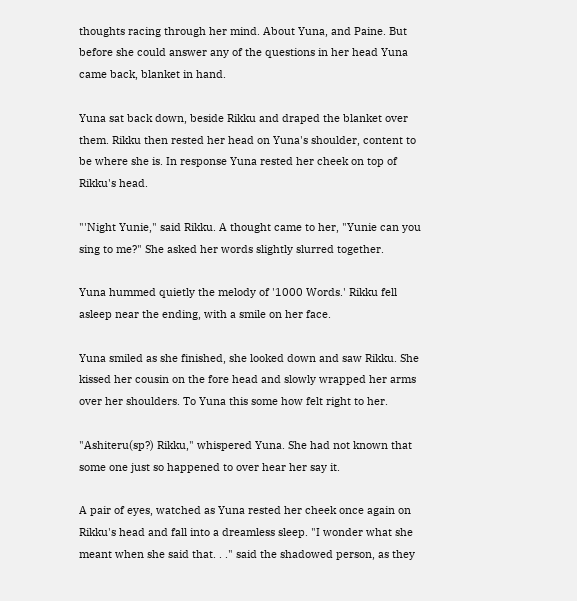thoughts racing through her mind. About Yuna, and Paine. But before she could answer any of the questions in her head Yuna came back, blanket in hand.

Yuna sat back down, beside Rikku and draped the blanket over them. Rikku then rested her head on Yuna's shoulder, content to be where she is. In response Yuna rested her cheek on top of Rikku's head.

"'Night Yunie," said Rikku. A thought came to her, "Yunie can you sing to me?" She asked her words slightly slurred together.

Yuna hummed quietly the melody of '1000 Words.' Rikku fell asleep near the ending, with a smile on her face.

Yuna smiled as she finished, she looked down and saw Rikku. She kissed her cousin on the fore head and slowly wrapped her arms over her shoulders. To Yuna this some how felt right to her.

"Ashiteru(sp?) Rikku," whispered Yuna. She had not known that some one just so happened to over hear her say it.

A pair of eyes, watched as Yuna rested her cheek once again on Rikku's head and fall into a dreamless sleep. "I wonder what she meant when she said that. . ." said the shadowed person, as they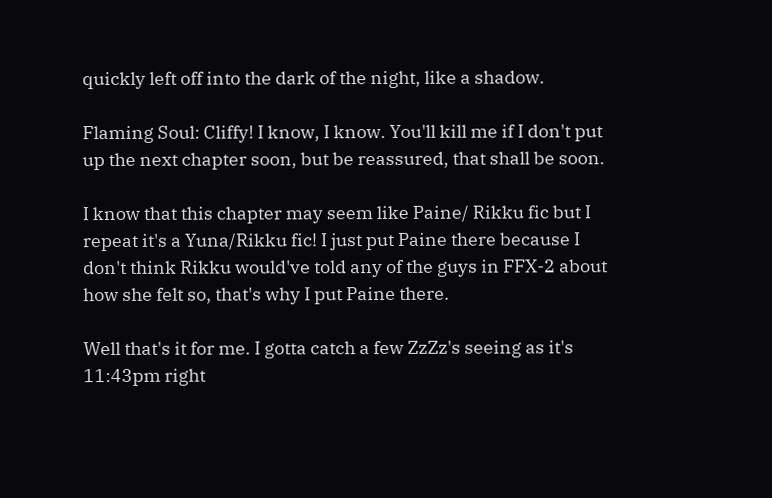quickly left off into the dark of the night, like a shadow.

Flaming Soul: Cliffy! I know, I know. You'll kill me if I don't put up the next chapter soon, but be reassured, that shall be soon.

I know that this chapter may seem like Paine/ Rikku fic but I repeat it's a Yuna/Rikku fic! I just put Paine there because I don't think Rikku would've told any of the guys in FFX-2 about how she felt so, that's why I put Paine there.

Well that's it for me. I gotta catch a few ZzZz's seeing as it's 11:43pm right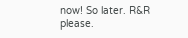now! So later. R&R please.